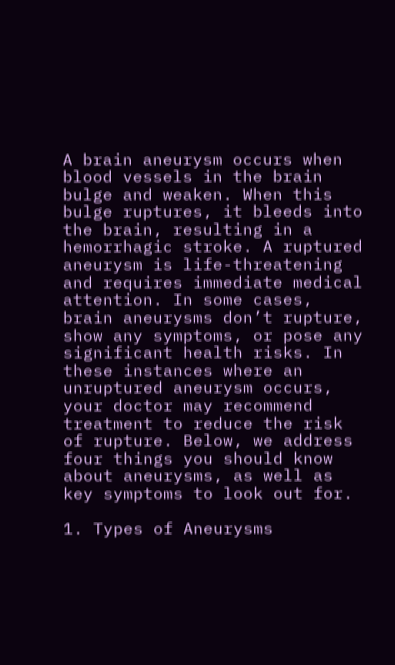A brain aneurysm occurs when blood vessels in the brain bulge and weaken. When this bulge ruptures, it bleeds into the brain, resulting in a hemorrhagic stroke. A ruptured aneurysm is life-threatening and requires immediate medical attention. In some cases, brain aneurysms don’t rupture, show any symptoms, or pose any significant health risks. In these instances where an unruptured aneurysm occurs, your doctor may recommend treatment to reduce the risk of rupture. Below, we address four things you should know about aneurysms, as well as key symptoms to look out for.

1. Types of Aneurysms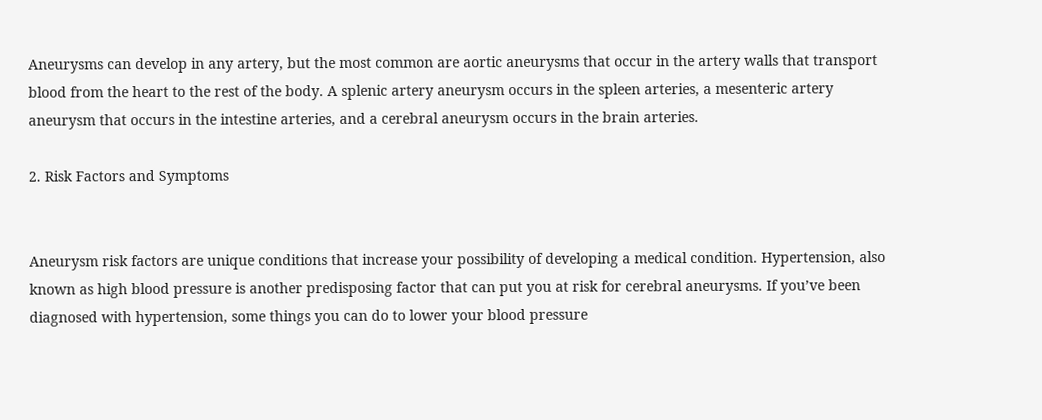Aneurysms can develop in any artery, but the most common are aortic aneurysms that occur in the artery walls that transport blood from the heart to the rest of the body. A splenic artery aneurysm occurs in the spleen arteries, a mesenteric artery aneurysm that occurs in the intestine arteries, and a cerebral aneurysm occurs in the brain arteries.

2. Risk Factors and Symptoms


Aneurysm risk factors are unique conditions that increase your possibility of developing a medical condition. Hypertension, also known as high blood pressure is another predisposing factor that can put you at risk for cerebral aneurysms. If you’ve been diagnosed with hypertension, some things you can do to lower your blood pressure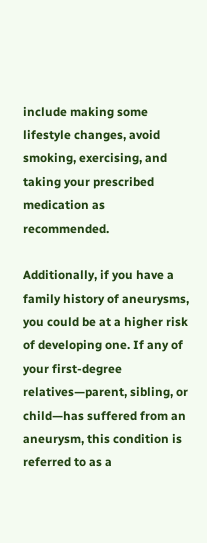include making some lifestyle changes, avoid smoking, exercising, and taking your prescribed medication as recommended.

Additionally, if you have a family history of aneurysms, you could be at a higher risk of developing one. If any of your first-degree relatives—parent, sibling, or child—has suffered from an aneurysm, this condition is referred to as a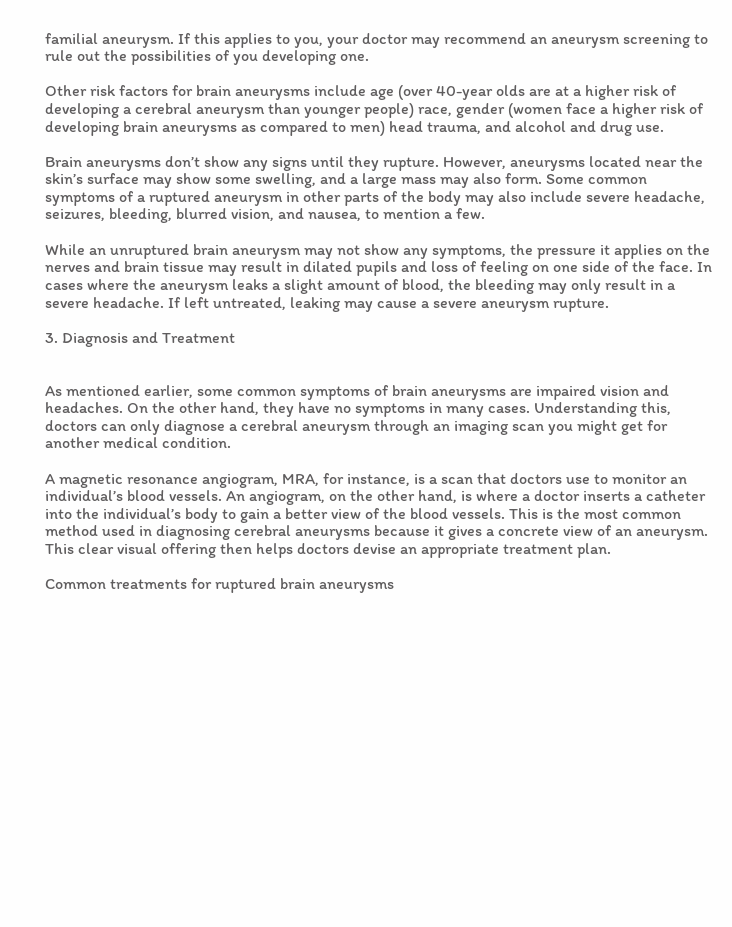familial aneurysm. If this applies to you, your doctor may recommend an aneurysm screening to rule out the possibilities of you developing one.

Other risk factors for brain aneurysms include age (over 40-year olds are at a higher risk of developing a cerebral aneurysm than younger people) race, gender (women face a higher risk of developing brain aneurysms as compared to men) head trauma, and alcohol and drug use.

Brain aneurysms don’t show any signs until they rupture. However, aneurysms located near the skin’s surface may show some swelling, and a large mass may also form. Some common symptoms of a ruptured aneurysm in other parts of the body may also include severe headache, seizures, bleeding, blurred vision, and nausea, to mention a few.

While an unruptured brain aneurysm may not show any symptoms, the pressure it applies on the nerves and brain tissue may result in dilated pupils and loss of feeling on one side of the face. In cases where the aneurysm leaks a slight amount of blood, the bleeding may only result in a severe headache. If left untreated, leaking may cause a severe aneurysm rupture.

3. Diagnosis and Treatment


As mentioned earlier, some common symptoms of brain aneurysms are impaired vision and headaches. On the other hand, they have no symptoms in many cases. Understanding this, doctors can only diagnose a cerebral aneurysm through an imaging scan you might get for another medical condition.

A magnetic resonance angiogram, MRA, for instance, is a scan that doctors use to monitor an individual’s blood vessels. An angiogram, on the other hand, is where a doctor inserts a catheter into the individual’s body to gain a better view of the blood vessels. This is the most common method used in diagnosing cerebral aneurysms because it gives a concrete view of an aneurysm. This clear visual offering then helps doctors devise an appropriate treatment plan.

Common treatments for ruptured brain aneurysms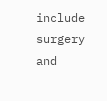include surgery and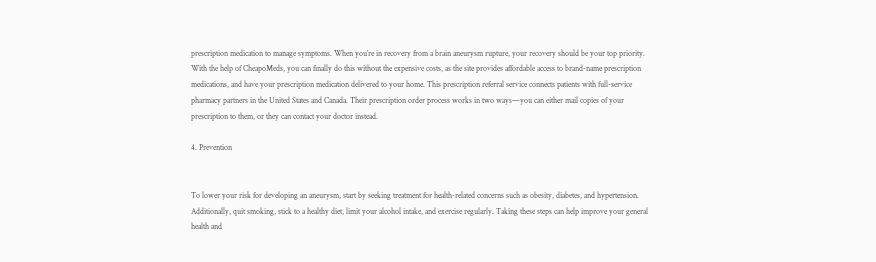prescription medication to manage symptoms. When you’re in recovery from a brain aneurysm rupture, your recovery should be your top priority. With the help of CheapoMeds, you can finally do this without the expensive costs, as the site provides affordable access to brand-name prescription medications, and have your prescription medication delivered to your home. This prescription referral service connects patients with full-service pharmacy partners in the United States and Canada. Their prescription order process works in two ways—you can either mail copies of your prescription to them, or they can contact your doctor instead.

4. Prevention


To lower your risk for developing an aneurysm, start by seeking treatment for health-related concerns such as obesity, diabetes, and hypertension. Additionally, quit smoking, stick to a healthy diet, limit your alcohol intake, and exercise regularly. Taking these steps can help improve your general health and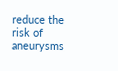reduce the risk of aneurysms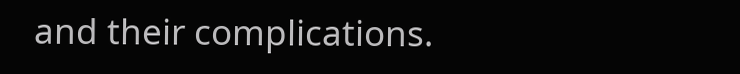and their complications.